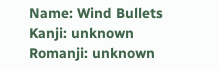Name: Wind Bullets
Kanji: unknown
Romanji: unknown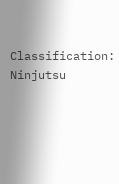Classification: Ninjutsu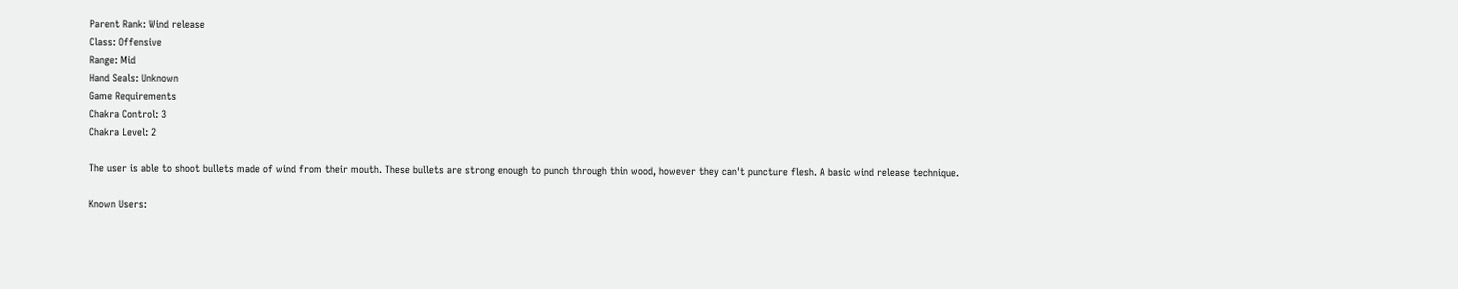Parent Rank: Wind release
Class: Offensive
Range: Mid
Hand Seals: Unknown
Game Requirements
Chakra Control: 3
Chakra Level: 2

The user is able to shoot bullets made of wind from their mouth. These bullets are strong enough to punch through thin wood, however they can't puncture flesh. A basic wind release technique.

Known Users: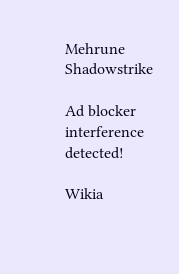Mehrune Shadowstrike

Ad blocker interference detected!

Wikia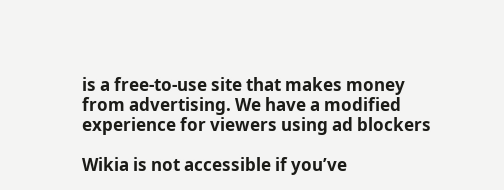is a free-to-use site that makes money from advertising. We have a modified experience for viewers using ad blockers

Wikia is not accessible if you’ve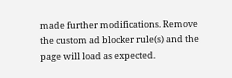made further modifications. Remove the custom ad blocker rule(s) and the page will load as expected.